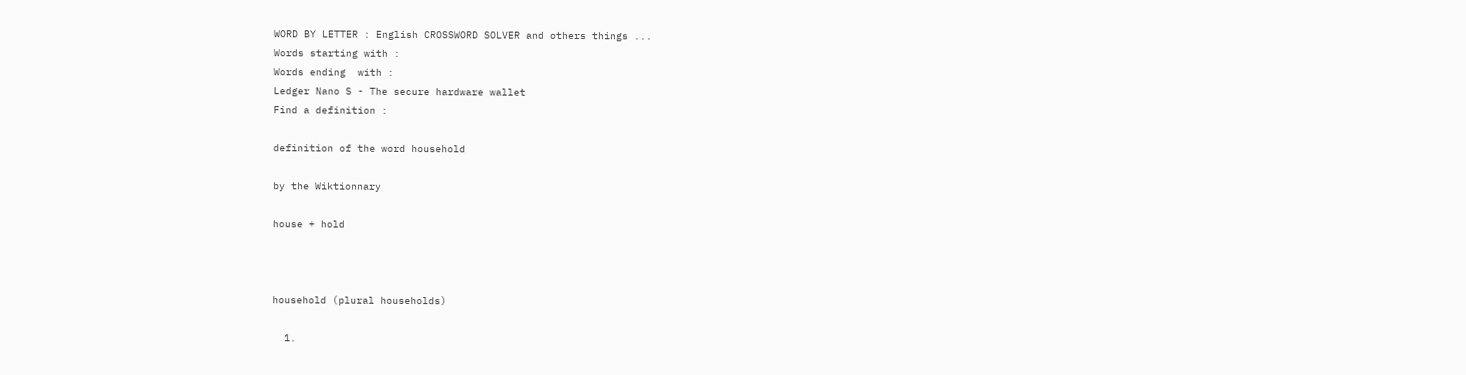WORD BY LETTER : English CROSSWORD SOLVER and others things ...
Words starting with :
Words ending  with :
Ledger Nano S - The secure hardware wallet
Find a definition :

definition of the word household

by the Wiktionnary

house + hold



household (plural households)

  1.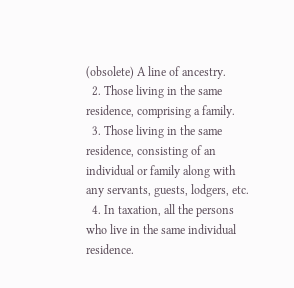(obsolete) A line of ancestry.
  2. Those living in the same residence, comprising a family.
  3. Those living in the same residence, consisting of an individual or family along with any servants, guests, lodgers, etc.
  4. In taxation, all the persons who live in the same individual residence.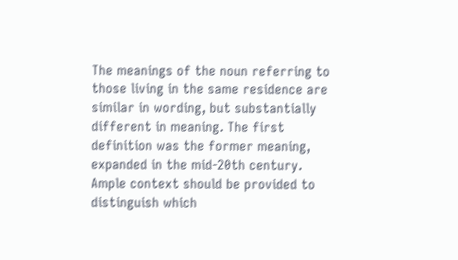The meanings of the noun referring to those living in the same residence are similar in wording, but substantially different in meaning. The first definition was the former meaning, expanded in the mid-20th century. Ample context should be provided to distinguish which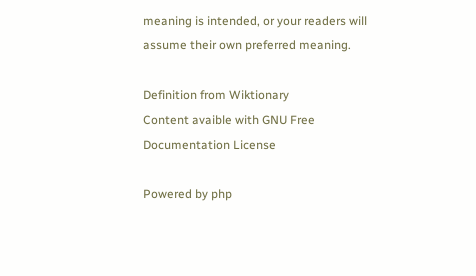meaning is intended, or your readers will assume their own preferred meaning.

Definition from Wiktionary
Content avaible with GNU Free Documentation License

Powered by php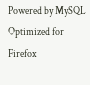Powered by MySQL Optimized for Firefox